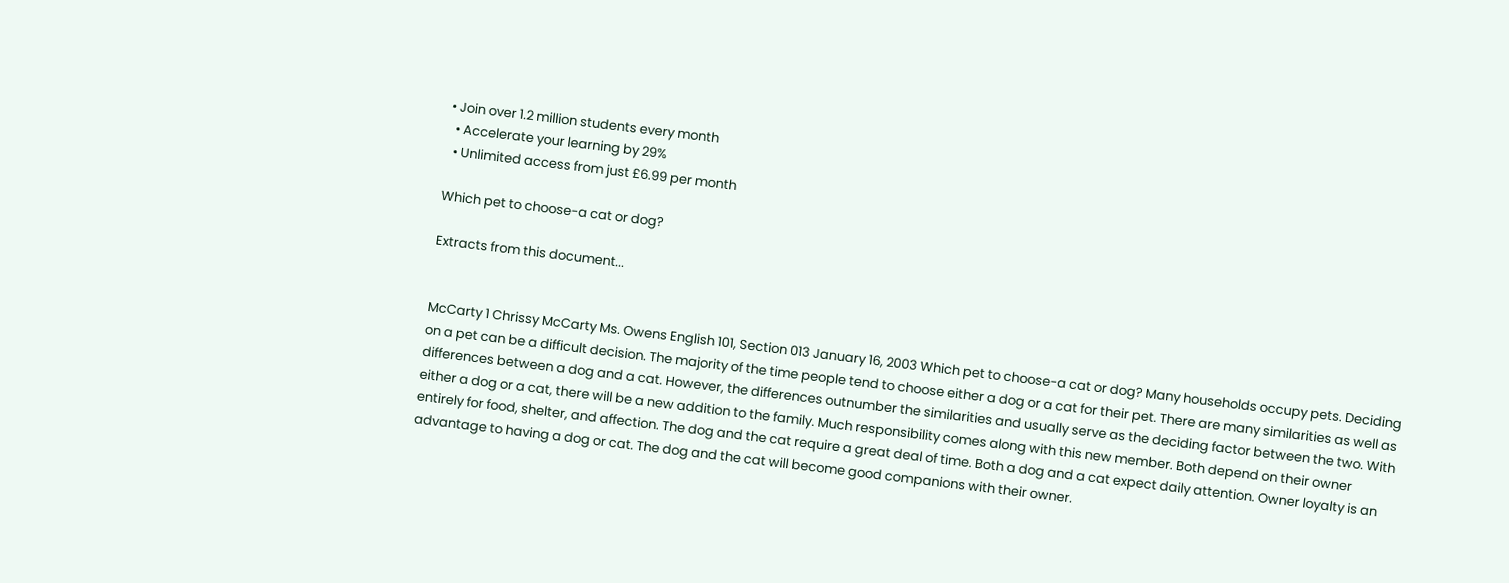• Join over 1.2 million students every month
  • Accelerate your learning by 29%
  • Unlimited access from just £6.99 per month

Which pet to choose-a cat or dog?

Extracts from this document...


McCarty 1 Chrissy McCarty Ms. Owens English 101, Section 013 January 16, 2003 Which pet to choose-a cat or dog? Many households occupy pets. Deciding on a pet can be a difficult decision. The majority of the time people tend to choose either a dog or a cat for their pet. There are many similarities as well as differences between a dog and a cat. However, the differences outnumber the similarities and usually serve as the deciding factor between the two. With either a dog or a cat, there will be a new addition to the family. Much responsibility comes along with this new member. Both depend on their owner entirely for food, shelter, and affection. The dog and the cat require a great deal of time. Both a dog and a cat expect daily attention. Owner loyalty is an advantage to having a dog or cat. The dog and the cat will become good companions with their owner.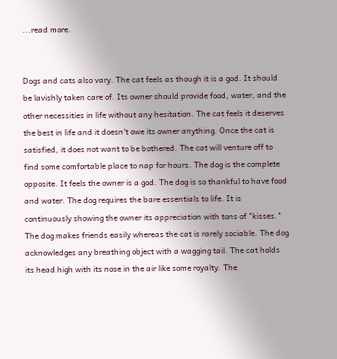...read more.


Dogs and cats also vary. The cat feels as though it is a god. It should be lavishly taken care of. Its owner should provide food, water, and the other necessities in life without any hesitation. The cat feels it deserves the best in life and it doesn't owe its owner anything. Once the cat is satisfied, it does not want to be bothered. The cat will venture off to find some comfortable place to nap for hours. The dog is the complete opposite. It feels the owner is a god. The dog is so thankful to have food and water. The dog requires the bare essentials to life. It is continuously showing the owner its appreciation with tons of "kisses." The dog makes friends easily whereas the cat is rarely sociable. The dog acknowledges any breathing object with a wagging tail. The cat holds its head high with its nose in the air like some royalty. The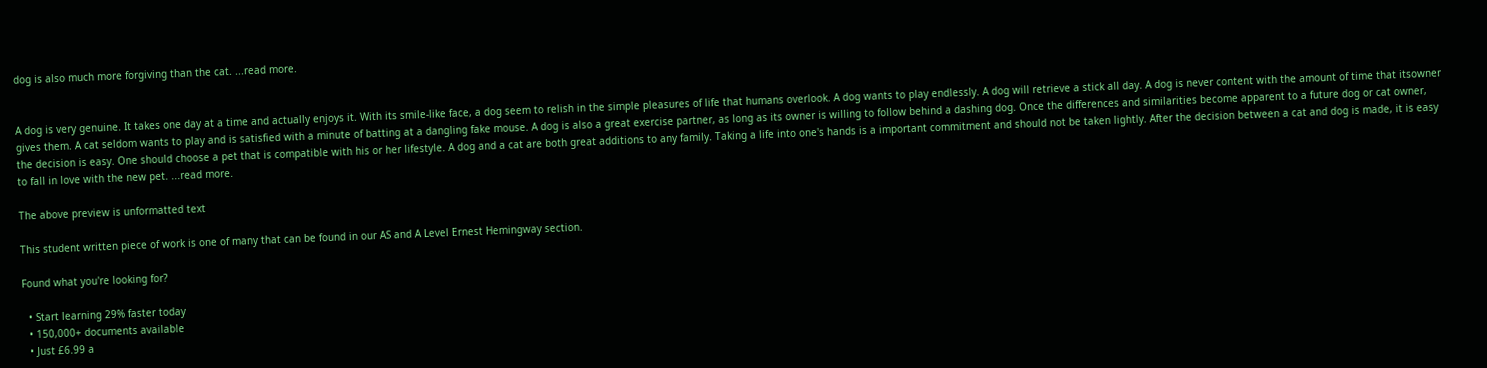dog is also much more forgiving than the cat. ...read more.


A dog is very genuine. It takes one day at a time and actually enjoys it. With its smile-like face, a dog seem to relish in the simple pleasures of life that humans overlook. A dog wants to play endlessly. A dog will retrieve a stick all day. A dog is never content with the amount of time that itsowner gives them. A cat seldom wants to play and is satisfied with a minute of batting at a dangling fake mouse. A dog is also a great exercise partner, as long as its owner is willing to follow behind a dashing dog. Once the differences and similarities become apparent to a future dog or cat owner, the decision is easy. One should choose a pet that is compatible with his or her lifestyle. A dog and a cat are both great additions to any family. Taking a life into one's hands is a important commitment and should not be taken lightly. After the decision between a cat and dog is made, it is easy to fall in love with the new pet. ...read more.

The above preview is unformatted text

This student written piece of work is one of many that can be found in our AS and A Level Ernest Hemingway section.

Found what you're looking for?

  • Start learning 29% faster today
  • 150,000+ documents available
  • Just £6.99 a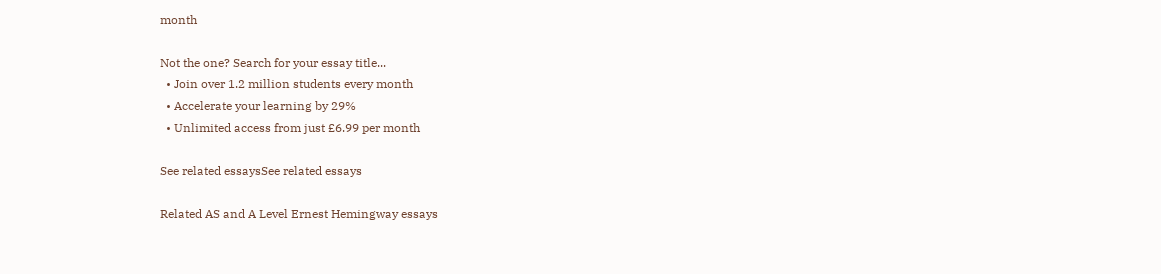month

Not the one? Search for your essay title...
  • Join over 1.2 million students every month
  • Accelerate your learning by 29%
  • Unlimited access from just £6.99 per month

See related essaysSee related essays

Related AS and A Level Ernest Hemingway essays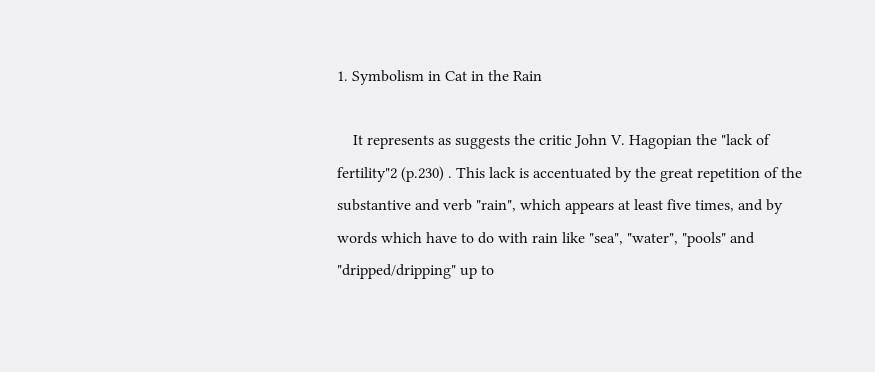1. Symbolism in Cat in the Rain

    It represents as suggests the critic John V. Hagopian the "lack of fertility"2 (p.230) . This lack is accentuated by the great repetition of the substantive and verb "rain", which appears at least five times, and by words which have to do with rain like "sea", "water", "pools" and "dripped/dripping" up to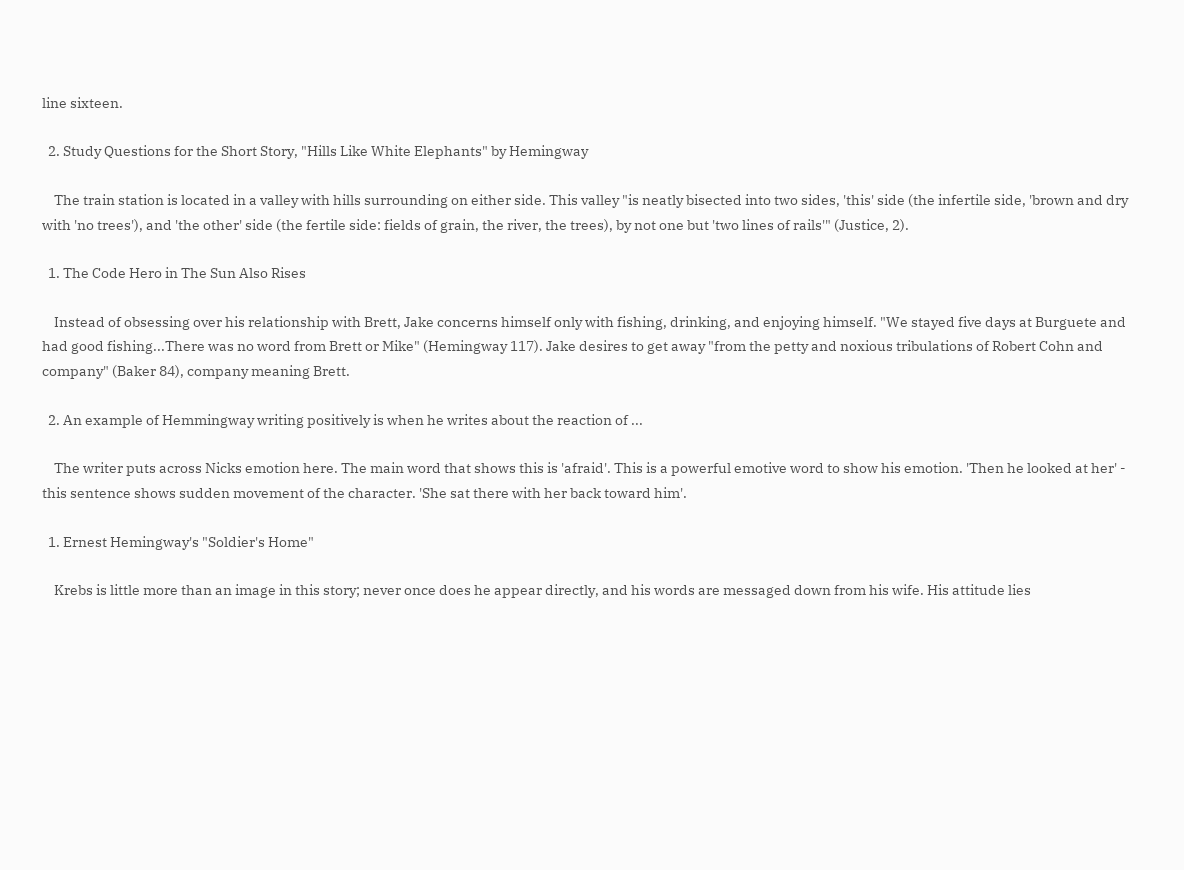line sixteen.

  2. Study Questions for the Short Story, "Hills Like White Elephants" by Hemingway

    The train station is located in a valley with hills surrounding on either side. This valley "is neatly bisected into two sides, 'this' side (the infertile side, 'brown and dry with 'no trees'), and 'the other' side (the fertile side: fields of grain, the river, the trees), by not one but 'two lines of rails'" (Justice, 2).

  1. The Code Hero in The Sun Also Rises

    Instead of obsessing over his relationship with Brett, Jake concerns himself only with fishing, drinking, and enjoying himself. "We stayed five days at Burguete and had good fishing...There was no word from Brett or Mike" (Hemingway 117). Jake desires to get away "from the petty and noxious tribulations of Robert Cohn and company" (Baker 84), company meaning Brett.

  2. An example of Hemmingway writing positively is when he writes about the reaction of ...

    The writer puts across Nicks emotion here. The main word that shows this is 'afraid'. This is a powerful emotive word to show his emotion. 'Then he looked at her' - this sentence shows sudden movement of the character. 'She sat there with her back toward him'.

  1. Ernest Hemingway's "Soldier's Home"

    Krebs is little more than an image in this story; never once does he appear directly, and his words are messaged down from his wife. His attitude lies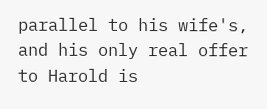parallel to his wife's, and his only real offer to Harold is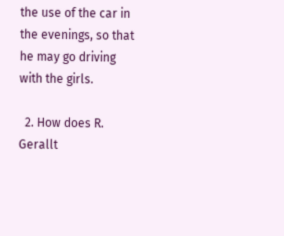the use of the car in the evenings, so that he may go driving with the girls.

  2. How does R. Gerallt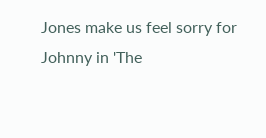Jones make us feel sorry for Johnny in 'The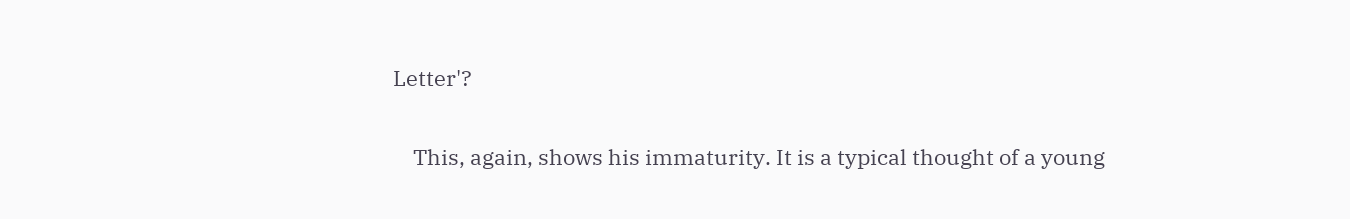Letter'?

    This, again, shows his immaturity. It is a typical thought of a young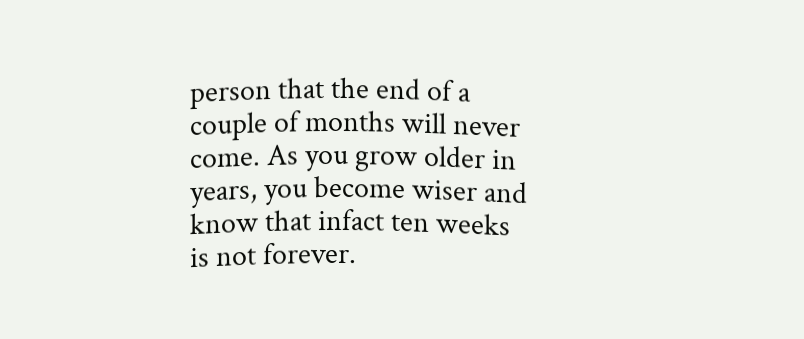person that the end of a couple of months will never come. As you grow older in years, you become wiser and know that infact ten weeks is not forever.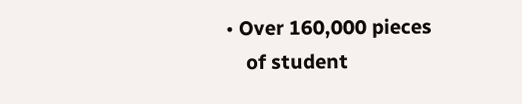• Over 160,000 pieces
    of student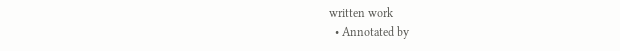written work
  • Annotated by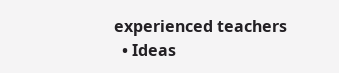experienced teachers
  • Ideas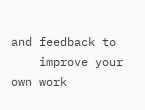and feedback to
    improve your own work